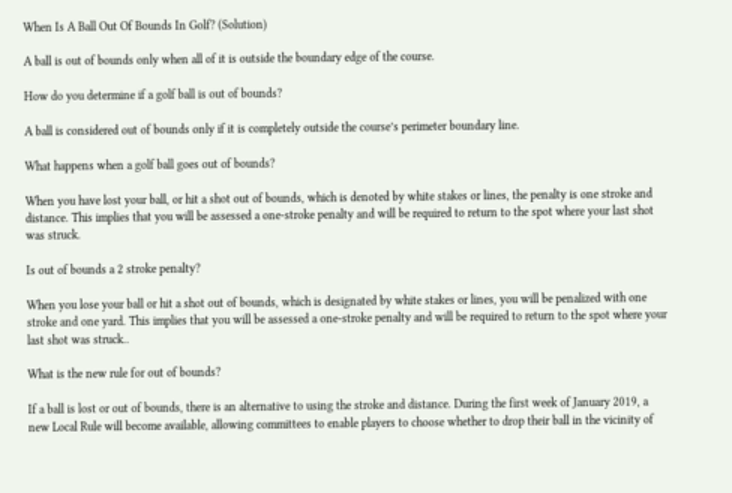When Is A Ball Out Of Bounds In Golf? (Solution)

A ball is out of bounds only when all of it is outside the boundary edge of the course.

How do you determine if a golf ball is out of bounds?

A ball is considered out of bounds only if it is completely outside the course’s perimeter boundary line.

What happens when a golf ball goes out of bounds?

When you have lost your ball, or hit a shot out of bounds, which is denoted by white stakes or lines, the penalty is one stroke and distance. This implies that you will be assessed a one-stroke penalty and will be required to return to the spot where your last shot was struck.

Is out of bounds a 2 stroke penalty?

When you lose your ball or hit a shot out of bounds, which is designated by white stakes or lines, you will be penalized with one stroke and one yard. This implies that you will be assessed a one-stroke penalty and will be required to return to the spot where your last shot was struck..

What is the new rule for out of bounds?

If a ball is lost or out of bounds, there is an alternative to using the stroke and distance. During the first week of January 2019, a new Local Rule will become available, allowing committees to enable players to choose whether to drop their ball in the vicinity of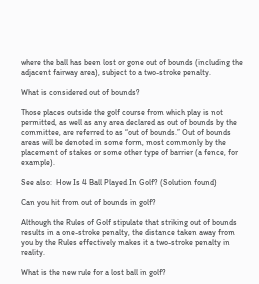where the ball has been lost or gone out of bounds (including the adjacent fairway area), subject to a two-stroke penalty.

What is considered out of bounds?

Those places outside the golf course from which play is not permitted, as well as any area declared as out of bounds by the committee, are referred to as “out of bounds.” Out of bounds areas will be denoted in some form, most commonly by the placement of stakes or some other type of barrier (a fence, for example).

See also:  How Is 4 Ball Played In Golf? (Solution found)

Can you hit from out of bounds in golf?

Although the Rules of Golf stipulate that striking out of bounds results in a one-stroke penalty, the distance taken away from you by the Rules effectively makes it a two-stroke penalty in reality.

What is the new rule for a lost ball in golf?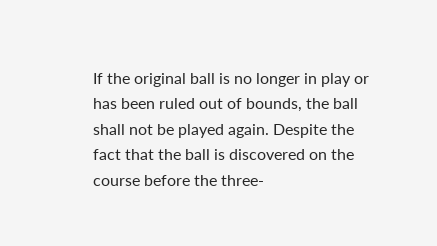If the original ball is no longer in play or has been ruled out of bounds, the ball shall not be played again. Despite the fact that the ball is discovered on the course before the three-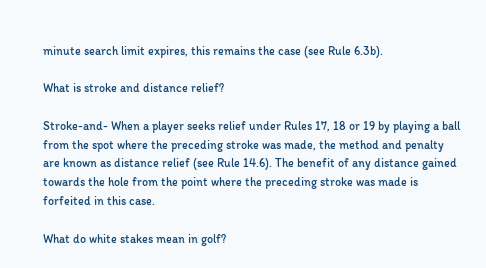minute search limit expires, this remains the case (see Rule 6.3b).

What is stroke and distance relief?

Stroke-and- When a player seeks relief under Rules 17, 18 or 19 by playing a ball from the spot where the preceding stroke was made, the method and penalty are known as distance relief (see Rule 14.6). The benefit of any distance gained towards the hole from the point where the preceding stroke was made is forfeited in this case.

What do white stakes mean in golf?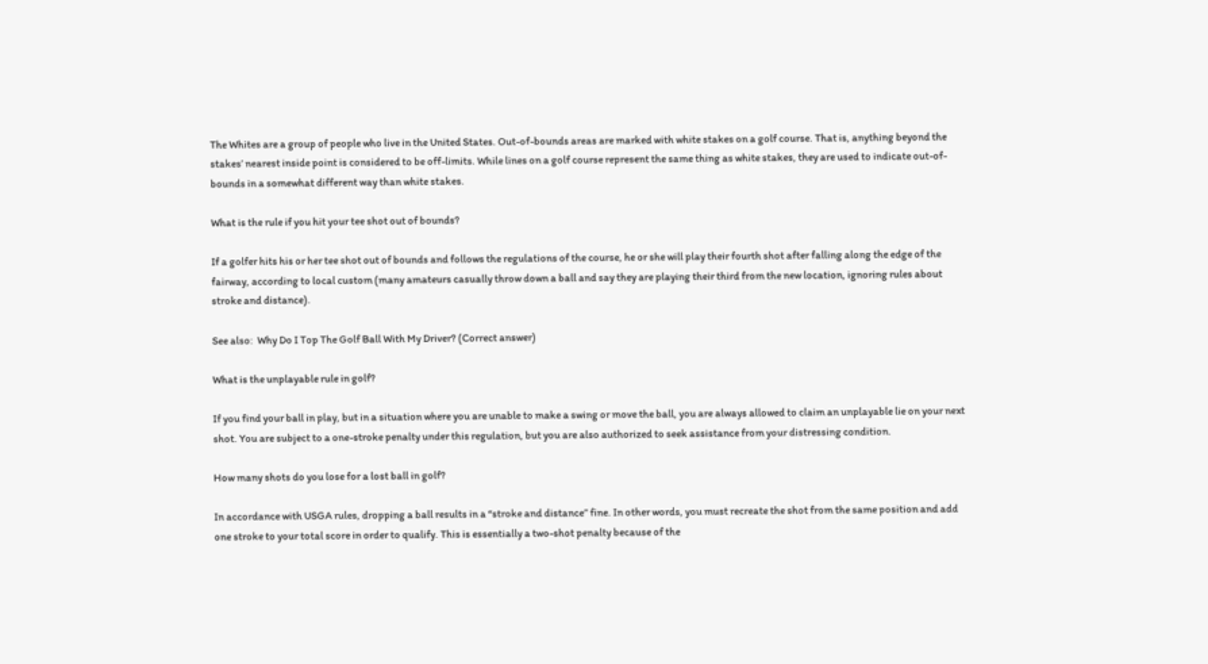The Whites are a group of people who live in the United States. Out-of-bounds areas are marked with white stakes on a golf course. That is, anything beyond the stakes’ nearest inside point is considered to be off-limits. While lines on a golf course represent the same thing as white stakes, they are used to indicate out-of-bounds in a somewhat different way than white stakes.

What is the rule if you hit your tee shot out of bounds?

If a golfer hits his or her tee shot out of bounds and follows the regulations of the course, he or she will play their fourth shot after falling along the edge of the fairway, according to local custom (many amateurs casually throw down a ball and say they are playing their third from the new location, ignoring rules about stroke and distance).

See also:  Why Do I Top The Golf Ball With My Driver? (Correct answer)

What is the unplayable rule in golf?

If you find your ball in play, but in a situation where you are unable to make a swing or move the ball, you are always allowed to claim an unplayable lie on your next shot. You are subject to a one-stroke penalty under this regulation, but you are also authorized to seek assistance from your distressing condition.

How many shots do you lose for a lost ball in golf?

In accordance with USGA rules, dropping a ball results in a “stroke and distance” fine. In other words, you must recreate the shot from the same position and add one stroke to your total score in order to qualify. This is essentially a two-shot penalty because of the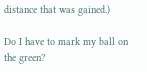distance that was gained.)

Do I have to mark my ball on the green?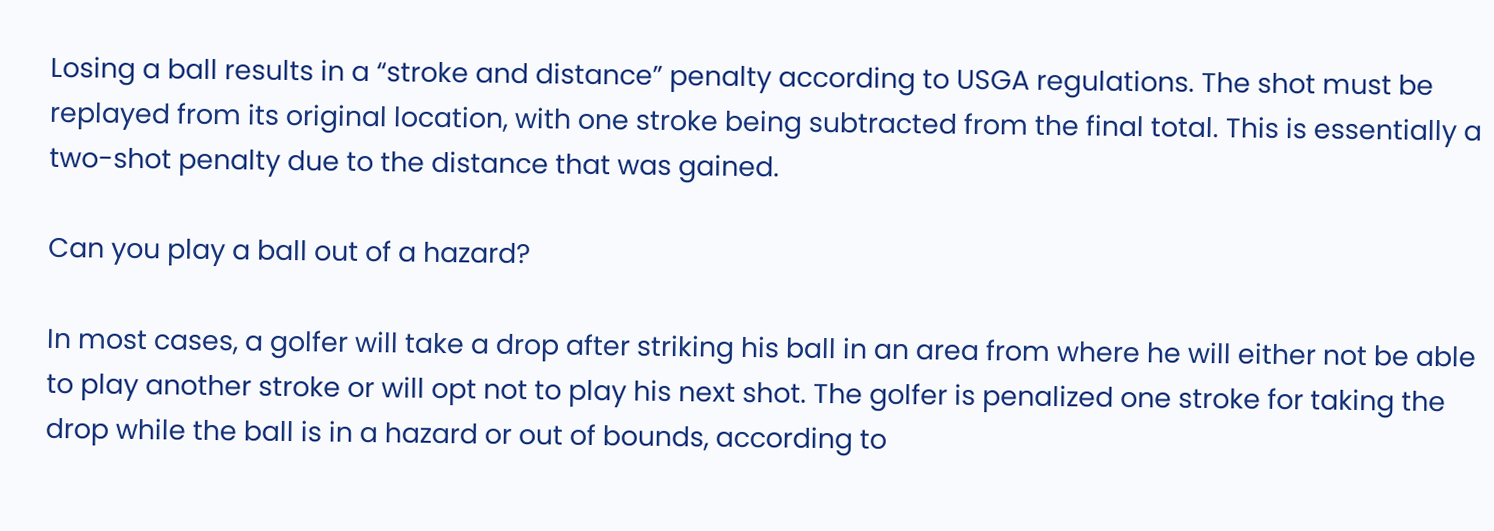Losing a ball results in a “stroke and distance” penalty according to USGA regulations. The shot must be replayed from its original location, with one stroke being subtracted from the final total. This is essentially a two-shot penalty due to the distance that was gained.

Can you play a ball out of a hazard?

In most cases, a golfer will take a drop after striking his ball in an area from where he will either not be able to play another stroke or will opt not to play his next shot. The golfer is penalized one stroke for taking the drop while the ball is in a hazard or out of bounds, according to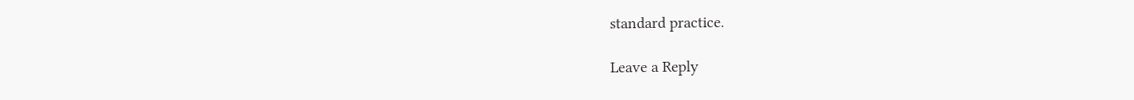standard practice.

Leave a Reply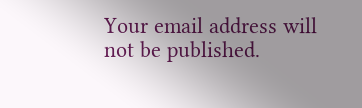Your email address will not be published.